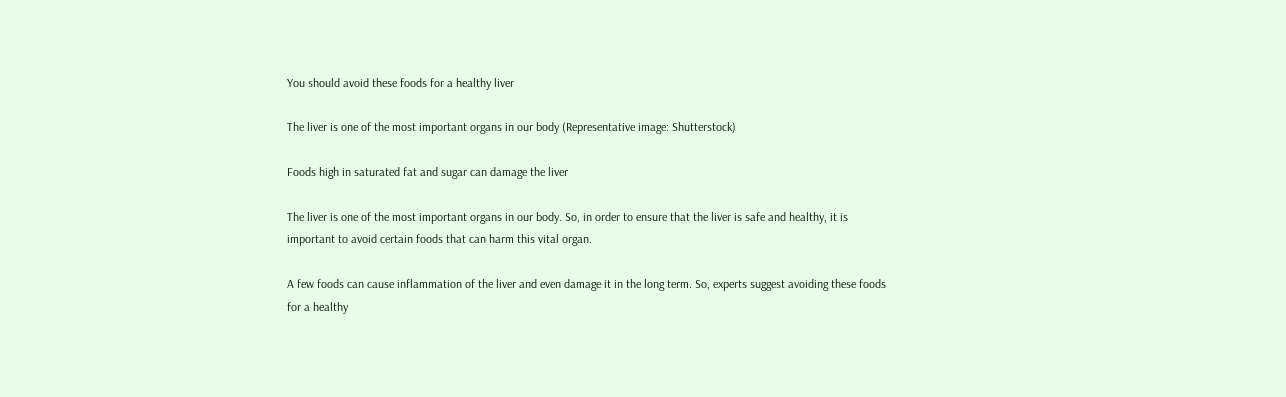You should avoid these foods for a healthy liver

The liver is one of the most important organs in our body (Representative image: Shutterstock)

Foods high in saturated fat and sugar can damage the liver

The liver is one of the most important organs in our body. So, in order to ensure that the liver is safe and healthy, it is important to avoid certain foods that can harm this vital organ.

A few foods can cause inflammation of the liver and even damage it in the long term. So, experts suggest avoiding these foods for a healthy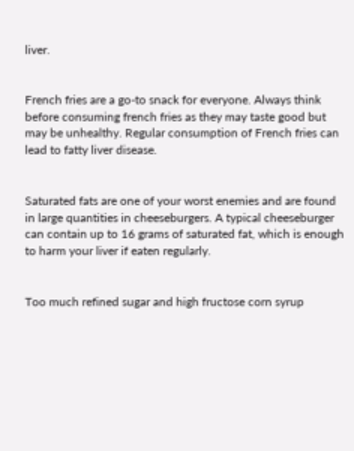liver.


French fries are a go-to snack for everyone. Always think before consuming french fries as they may taste good but may be unhealthy. Regular consumption of French fries can lead to fatty liver disease.


Saturated fats are one of your worst enemies and are found in large quantities in cheeseburgers. A typical cheeseburger can contain up to 16 grams of saturated fat, which is enough to harm your liver if eaten regularly.


Too much refined sugar and high fructose corn syrup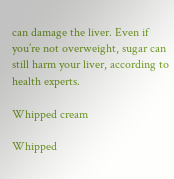can damage the liver. Even if you’re not overweight, sugar can still harm your liver, according to health experts.

Whipped cream

Whipped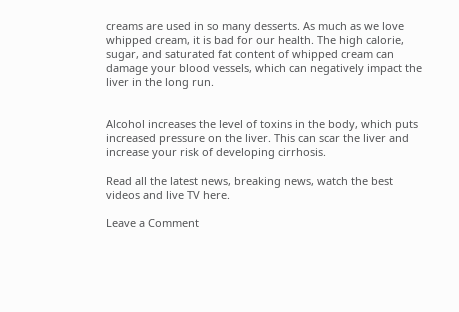creams are used in so many desserts. As much as we love whipped cream, it is bad for our health. The high calorie, sugar, and saturated fat content of whipped cream can damage your blood vessels, which can negatively impact the liver in the long run.


Alcohol increases the level of toxins in the body, which puts increased pressure on the liver. This can scar the liver and increase your risk of developing cirrhosis.

Read all the latest news, breaking news, watch the best videos and live TV here.

Leave a Comment